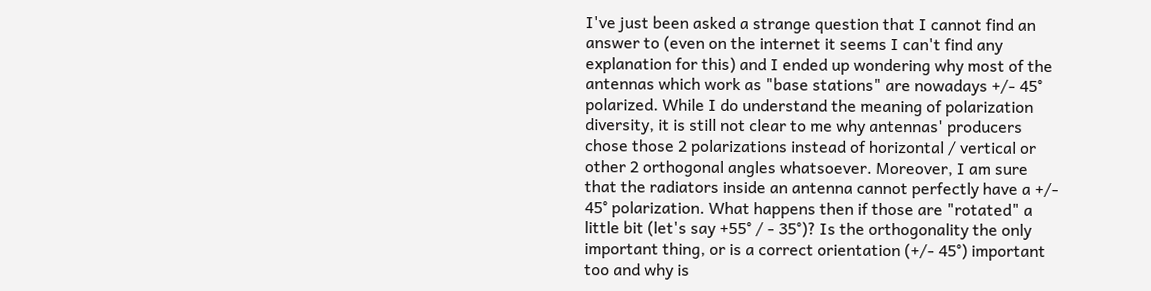I've just been asked a strange question that I cannot find an answer to (even on the internet it seems I can't find any explanation for this) and I ended up wondering why most of the antennas which work as "base stations" are nowadays +/- 45° polarized. While I do understand the meaning of polarization diversity, it is still not clear to me why antennas' producers chose those 2 polarizations instead of horizontal / vertical or other 2 orthogonal angles whatsoever. Moreover, I am sure that the radiators inside an antenna cannot perfectly have a +/- 45° polarization. What happens then if those are "rotated" a little bit (let's say +55° / - 35°)? Is the orthogonality the only important thing, or is a correct orientation (+/- 45°) important too and why is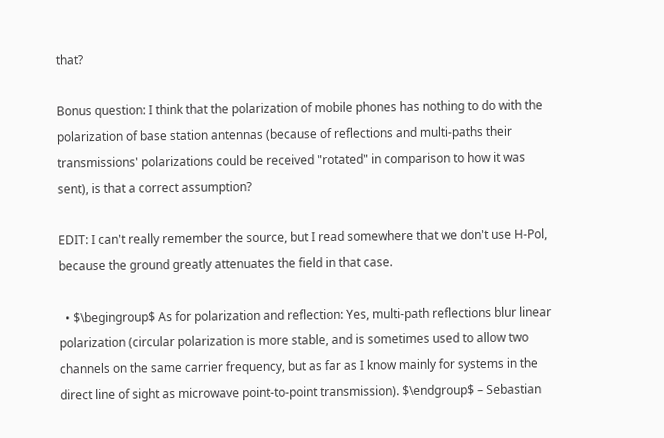that?

Bonus question: I think that the polarization of mobile phones has nothing to do with the polarization of base station antennas (because of reflections and multi-paths their transmissions' polarizations could be received "rotated" in comparison to how it was sent), is that a correct assumption?

EDIT: I can't really remember the source, but I read somewhere that we don't use H-Pol, because the ground greatly attenuates the field in that case.

  • $\begingroup$ As for polarization and reflection: Yes, multi-path reflections blur linear polarization (circular polarization is more stable, and is sometimes used to allow two channels on the same carrier frequency, but as far as I know mainly for systems in the direct line of sight as microwave point-to-point transmission). $\endgroup$ – Sebastian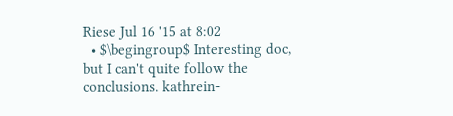Riese Jul 16 '15 at 8:02
  • $\begingroup$ Interesting doc, but I can't quite follow the conclusions. kathrein-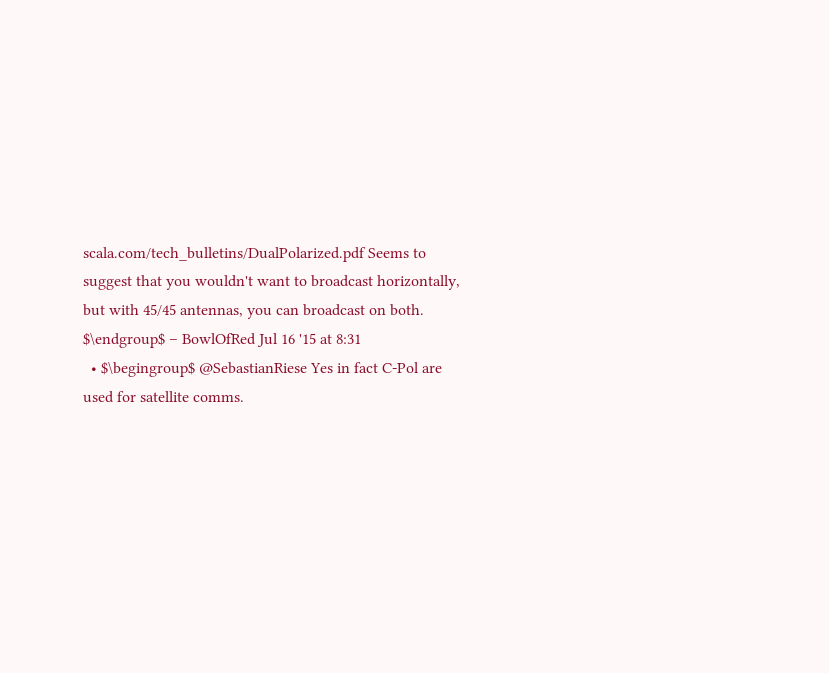scala.com/tech_bulletins/DualPolarized.pdf Seems to suggest that you wouldn't want to broadcast horizontally, but with 45/45 antennas, you can broadcast on both. $\endgroup$ – BowlOfRed Jul 16 '15 at 8:31
  • $\begingroup$ @SebastianRiese Yes in fact C-Pol are used for satellite comms.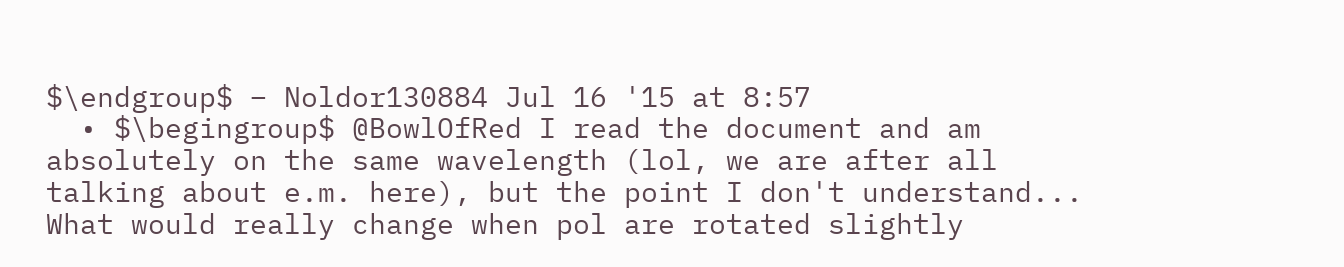$\endgroup$ – Noldor130884 Jul 16 '15 at 8:57
  • $\begingroup$ @BowlOfRed I read the document and am absolutely on the same wavelength (lol, we are after all talking about e.m. here), but the point I don't understand... What would really change when pol are rotated slightly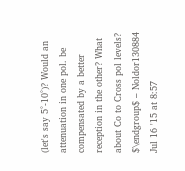(let's say 5°-10°)? Would an attenuation in one pol. be compensated by a better reception in the other? What about Co to Cross pol levels? $\endgroup$ – Noldor130884 Jul 16 '15 at 8:57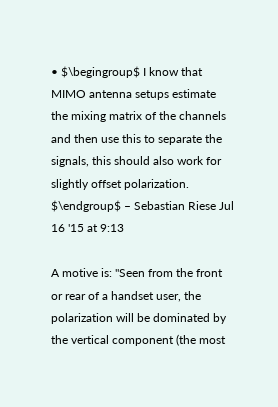• $\begingroup$ I know that MIMO antenna setups estimate the mixing matrix of the channels and then use this to separate the signals, this should also work for slightly offset polarization. $\endgroup$ – Sebastian Riese Jul 16 '15 at 9:13

A motive is: "Seen from the front or rear of a handset user, the polarization will be dominated by the vertical component (the most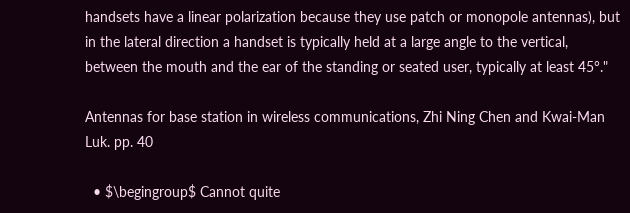handsets have a linear polarization because they use patch or monopole antennas), but in the lateral direction a handset is typically held at a large angle to the vertical, between the mouth and the ear of the standing or seated user, typically at least 45°."

Antennas for base station in wireless communications, Zhi Ning Chen and Kwai-Man Luk. pp. 40

  • $\begingroup$ Cannot quite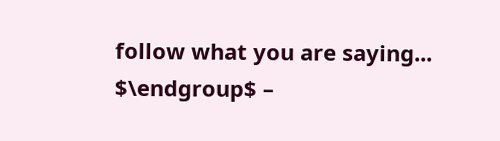follow what you are saying... $\endgroup$ –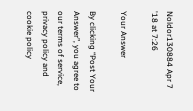Noldor130884 Apr 7 '18 at 7:26

Your Answer

By clicking “Post Your Answer”, you agree to our terms of service, privacy policy and cookie policy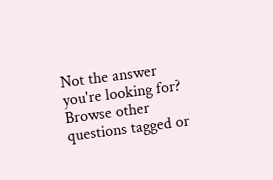Not the answer you're looking for? Browse other questions tagged or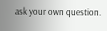ask your own question.